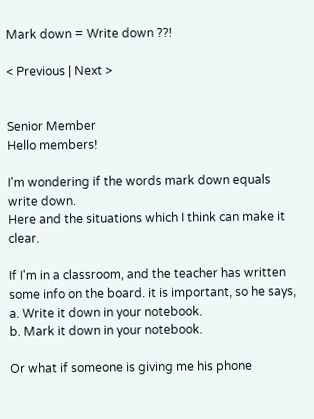Mark down = Write down ??!

< Previous | Next >


Senior Member
Hello members!

I'm wondering if the words mark down equals write down.
Here and the situations which I think can make it clear.

If I'm in a classroom, and the teacher has written some info on the board. it is important, so he says,
a. Write it down in your notebook.
b. Mark it down in your notebook.

Or what if someone is giving me his phone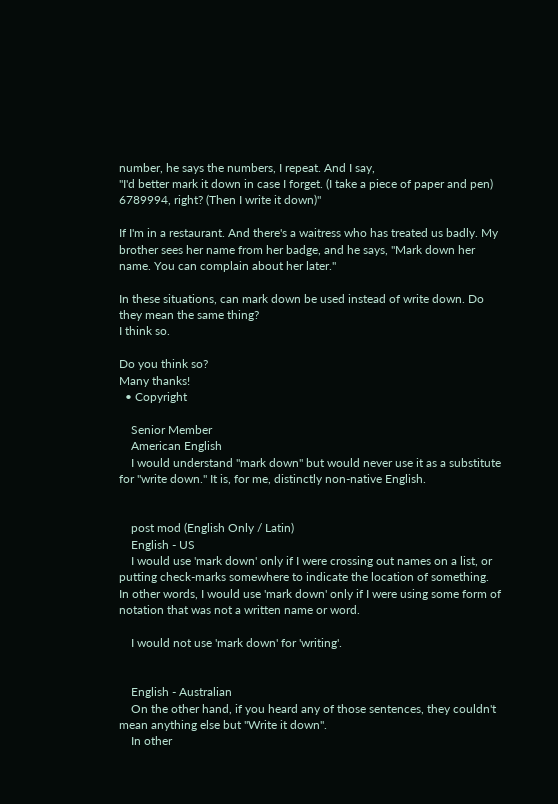number, he says the numbers, I repeat. And I say,
"I'd better mark it down in case I forget. (I take a piece of paper and pen) 6789994, right? (Then I write it down)"

If I'm in a restaurant. And there's a waitress who has treated us badly. My brother sees her name from her badge, and he says, "Mark down her name. You can complain about her later."

In these situations, can mark down be used instead of write down. Do they mean the same thing?
I think so.

Do you think so?
Many thanks!
  • Copyright

    Senior Member
    American English
    I would understand "mark down" but would never use it as a substitute for "write down." It is, for me, distinctly non-native English.


    post mod (English Only / Latin)
    English - US
    I would use 'mark down' only if I were crossing out names on a list, or putting check-marks somewhere to indicate the location of something. In other words, I would use 'mark down' only if I were using some form of notation that was not a written name or word.

    I would not use 'mark down' for 'writing'.


    English - Australian
    On the other hand, if you heard any of those sentences, they couldn't mean anything else but "Write it down".
    In other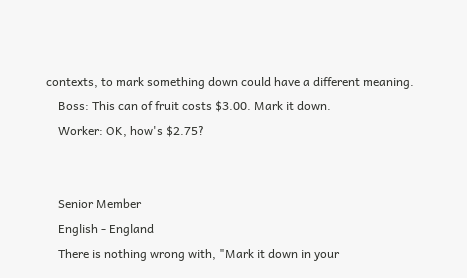contexts, to mark something down could have a different meaning.
    Boss: This can of fruit costs $3.00. Mark it down.
    Worker: OK, how's $2.75?


    Senior Member
    English - England
    There is nothing wrong with, "Mark it down in your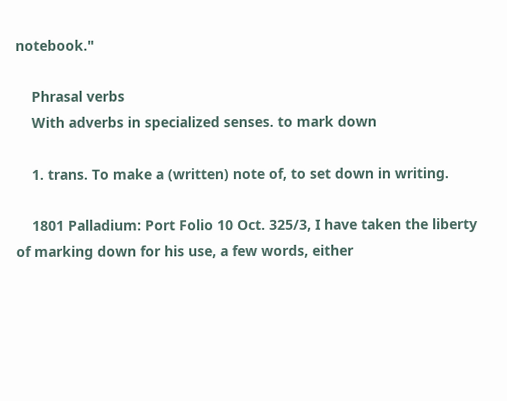notebook."

    Phrasal verbs
    With adverbs in specialized senses. to mark down

    1. trans. To make a (written) note of, to set down in writing.

    1801 Palladium: Port Folio 10 Oct. 325/3, I have taken the liberty of marking down for his use, a few words, either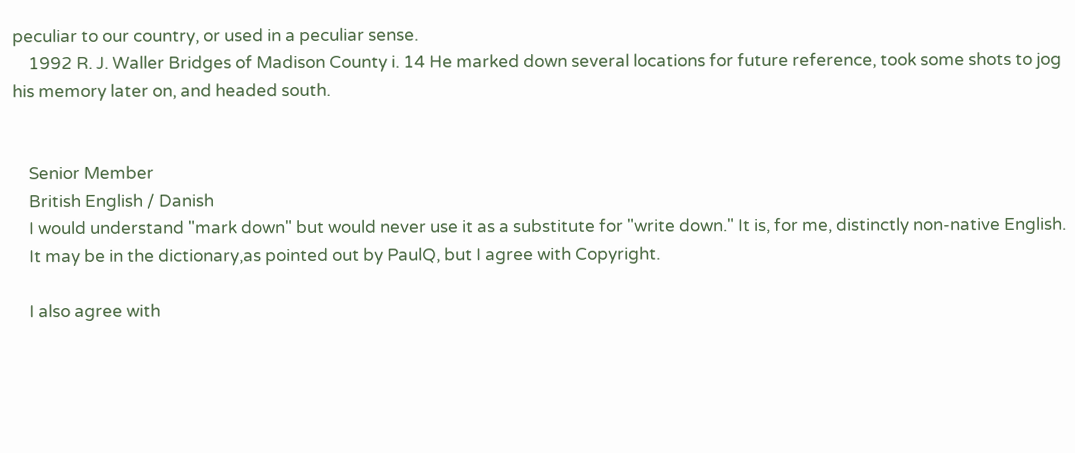peculiar to our country, or used in a peculiar sense.
    1992 R. J. Waller Bridges of Madison County i. 14 He marked down several locations for future reference, took some shots to jog his memory later on, and headed south.


    Senior Member
    British English / Danish
    I would understand "mark down" but would never use it as a substitute for "write down." It is, for me, distinctly non-native English.
    It may be in the dictionary,as pointed out by PaulQ, but I agree with Copyright.

    I also agree with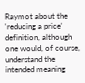Raymot about the 'reducing a price' definition, although one would, of course, understand the intended meaning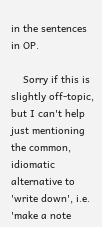in the sentences in OP.

    Sorry if this is slightly off-topic, but I can't help just mentioning the common, idiomatic alternative to 'write down', i.e. 'make a note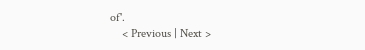of'.
    < Previous | Next >